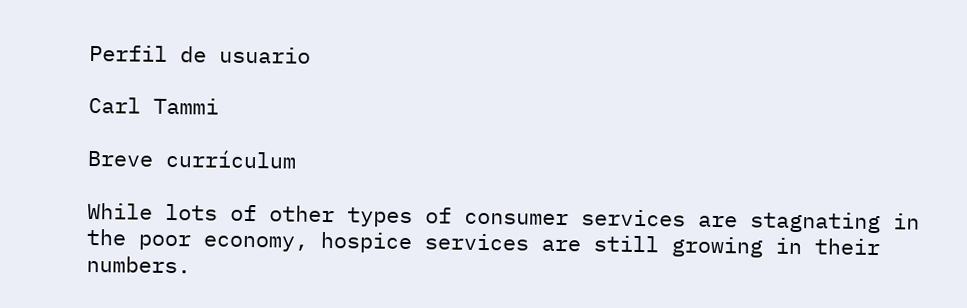Perfil de usuario

Carl Tammi

Breve currículum

While lots of other types of consumer services are stagnating in the poor economy, hospice services are still growing in their numbers.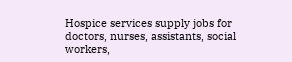Hospice services supply jobs for doctors, nurses, assistants, social workers,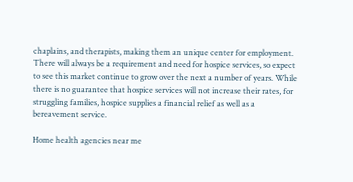chaplains, and therapists, making them an unique center for employment. There will always be a requirement and need for hospice services, so expect to see this market continue to grow over the next a number of years. While there is no guarantee that hospice services will not increase their rates, for struggling families, hospice supplies a financial relief as well as a bereavement service.

Home health agencies near me